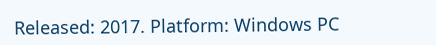Released: 2017. Platform: Windows PC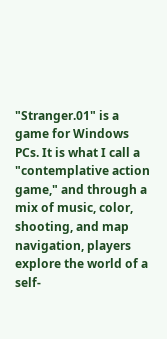"Stranger.01" is a game for Windows PCs. It is what I call a "contemplative action game," and through a mix of music, color, shooting, and map navigation, players explore the world of a self-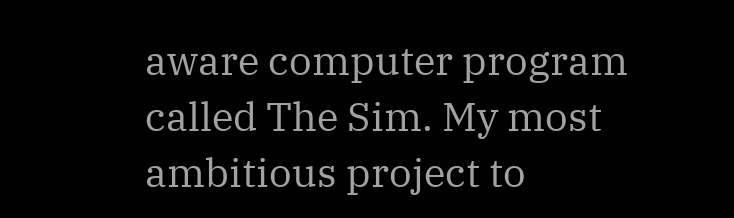aware computer program called The Sim. My most ambitious project to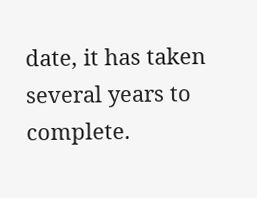date, it has taken several years to complete.